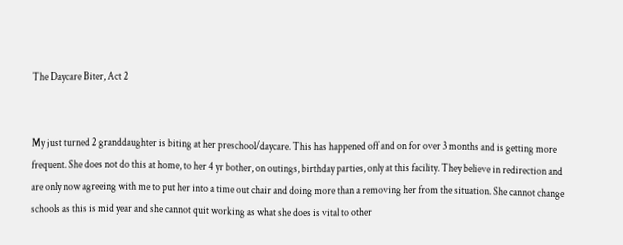The Daycare Biter, Act 2


My just turned 2 granddaughter is biting at her preschool/daycare. This has happened off and on for over 3 months and is getting more frequent. She does not do this at home, to her 4 yr bother, on outings, birthday parties, only at this facility. They believe in redirection and are only now agreeing with me to put her into a time out chair and doing more than a removing her from the situation. She cannot change schools as this is mid year and she cannot quit working as what she does is vital to other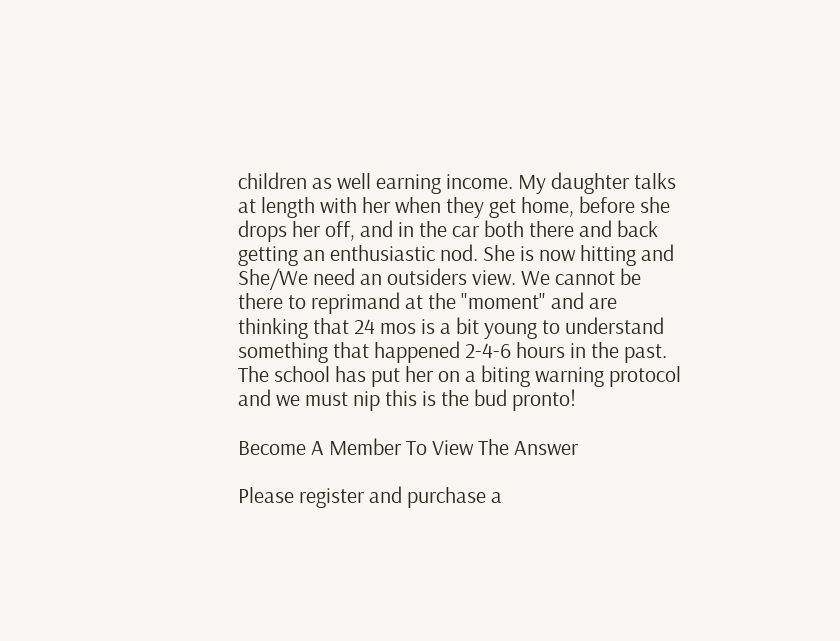children as well earning income. My daughter talks at length with her when they get home, before she drops her off, and in the car both there and back getting an enthusiastic nod. She is now hitting and She/We need an outsiders view. We cannot be there to reprimand at the "moment" and are thinking that 24 mos is a bit young to understand something that happened 2-4-6 hours in the past. The school has put her on a biting warning protocol and we must nip this is the bud pronto!

Become A Member To View The Answer

Please register and purchase a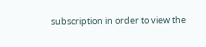subscription in order to view the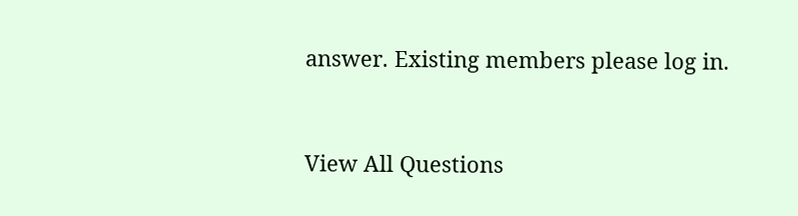answer. Existing members please log in.


View All Questions